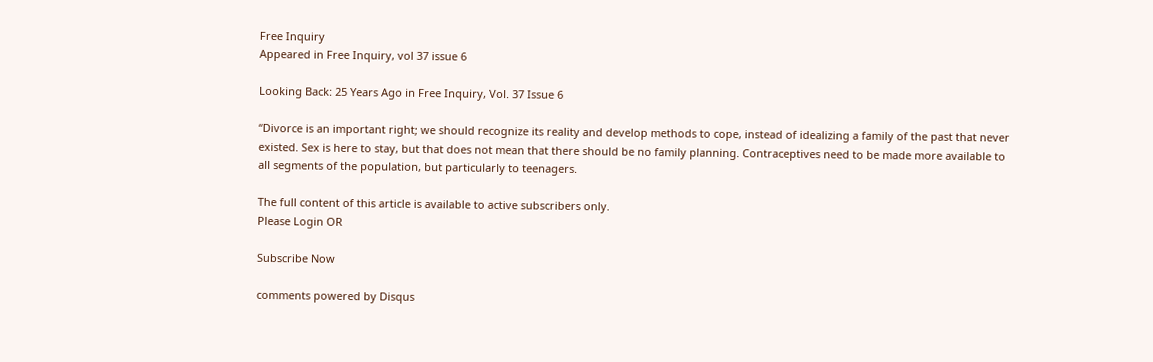Free Inquiry
Appeared in Free Inquiry, vol 37 issue 6

Looking Back: 25 Years Ago in Free Inquiry, Vol. 37 Issue 6

“Divorce is an important right; we should recognize its reality and develop methods to cope, instead of idealizing a family of the past that never existed. Sex is here to stay, but that does not mean that there should be no family planning. Contraceptives need to be made more available to all segments of the population, but particularly to teenagers.

The full content of this article is available to active subscribers only.
Please Login OR

Subscribe Now

comments powered by Disqus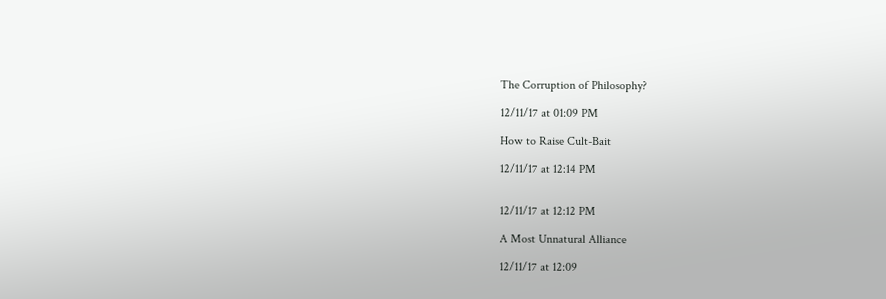The Corruption of Philosophy?

12/11/17 at 01:09 PM

How to Raise Cult-Bait

12/11/17 at 12:14 PM


12/11/17 at 12:12 PM

A Most Unnatural Alliance

12/11/17 at 12:09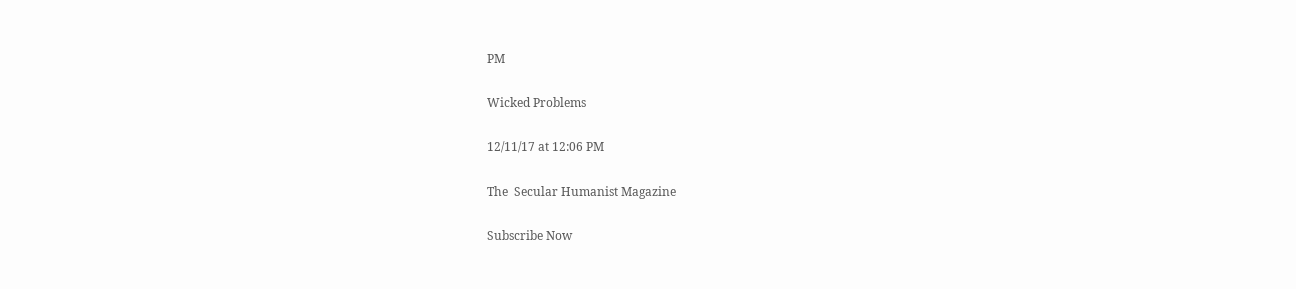PM

Wicked Problems

12/11/17 at 12:06 PM

The  Secular Humanist Magazine

Subscribe Now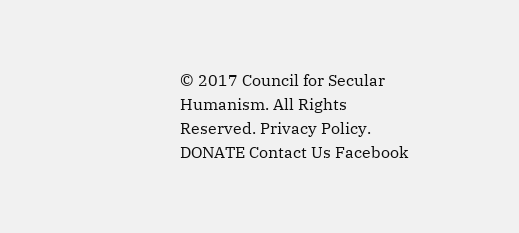© 2017 Council for Secular Humanism. All Rights Reserved. Privacy Policy.
DONATE Contact Us Facebook